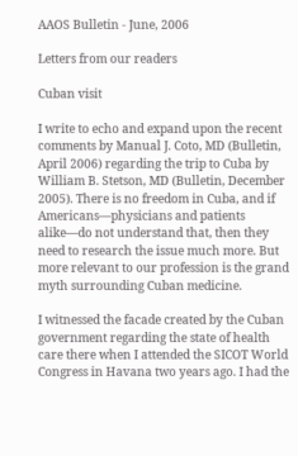AAOS Bulletin - June, 2006

Letters from our readers

Cuban visit

I write to echo and expand upon the recent comments by Manual J. Coto, MD (Bulletin, April 2006) regarding the trip to Cuba by William B. Stetson, MD (Bulletin, December 2005). There is no freedom in Cuba, and if Americans—physicians and patients alike—do not understand that, then they need to research the issue much more. But more relevant to our profession is the grand myth surrounding Cuban medicine.

I witnessed the facade created by the Cuban government regarding the state of health care there when I attended the SICOT World Congress in Havana two years ago. I had the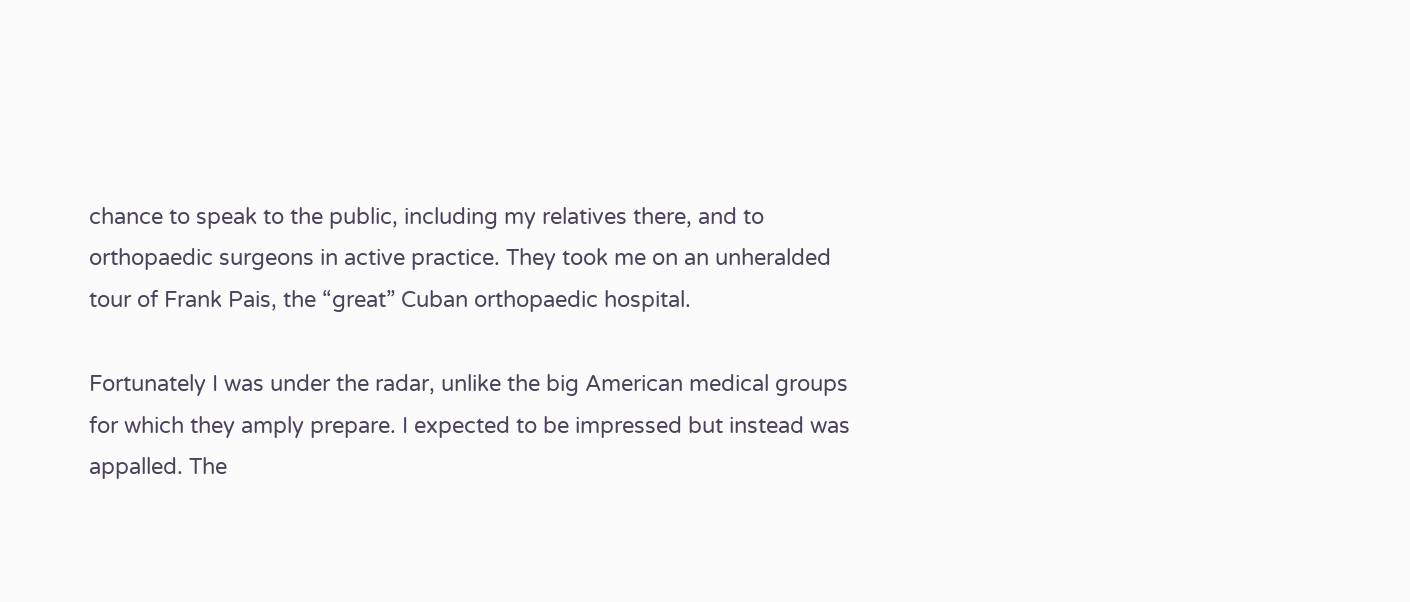chance to speak to the public, including my relatives there, and to orthopaedic surgeons in active practice. They took me on an unheralded tour of Frank Pais, the “great” Cuban orthopaedic hospital.

Fortunately I was under the radar, unlike the big American medical groups for which they amply prepare. I expected to be impressed but instead was appalled. The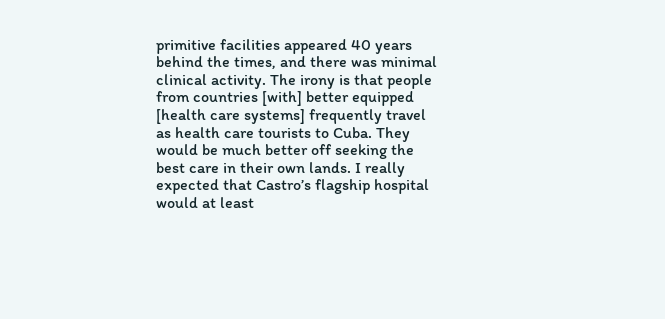primitive facilities appeared 40 years behind the times, and there was minimal clinical activity. The irony is that people from countries [with] better equipped [health care systems] frequently travel as health care tourists to Cuba. They would be much better off seeking the best care in their own lands. I really expected that Castro’s flagship hospital would at least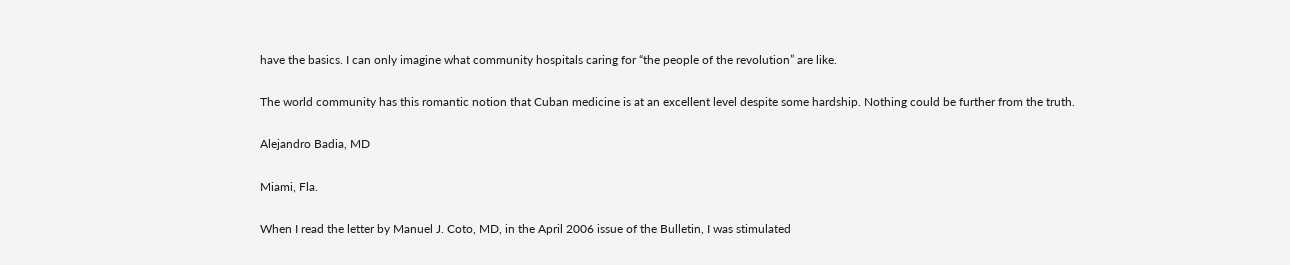have the basics. I can only imagine what community hospitals caring for “the people of the revolution” are like.

The world community has this romantic notion that Cuban medicine is at an excellent level despite some hardship. Nothing could be further from the truth.

Alejandro Badia, MD

Miami, Fla.

When I read the letter by Manuel J. Coto, MD, in the April 2006 issue of the Bulletin, I was stimulated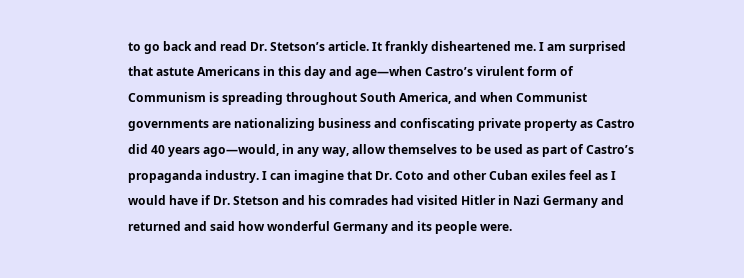to go back and read Dr. Stetson’s article. It frankly disheartened me. I am surprised that astute Americans in this day and age—when Castro’s virulent form of Communism is spreading throughout South America, and when Communist governments are nationalizing business and confiscating private property as Castro did 40 years ago—would, in any way, allow themselves to be used as part of Castro’s propaganda industry. I can imagine that Dr. Coto and other Cuban exiles feel as I would have if Dr. Stetson and his comrades had visited Hitler in Nazi Germany and returned and said how wonderful Germany and its people were.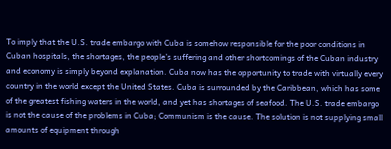To imply that the U.S. trade embargo with Cuba is somehow responsible for the poor conditions in Cuban hospitals, the shortages, the people’s suffering and other shortcomings of the Cuban industry and economy is simply beyond explanation. Cuba now has the opportunity to trade with virtually every country in the world except the United States. Cuba is surrounded by the Caribbean, which has some of the greatest fishing waters in the world, and yet has shortages of seafood. The U.S. trade embargo is not the cause of the problems in Cuba; Communism is the cause. The solution is not supplying small amounts of equipment through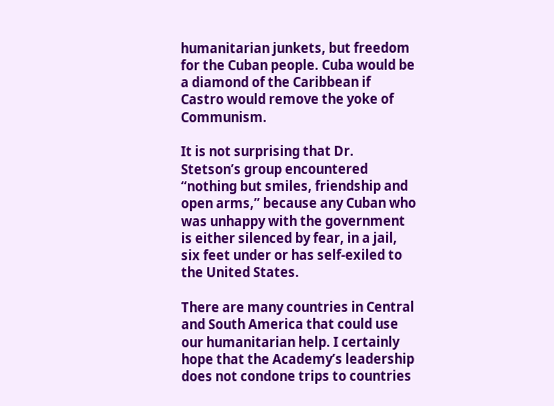humanitarian junkets, but freedom for the Cuban people. Cuba would be a diamond of the Caribbean if Castro would remove the yoke of Communism.

It is not surprising that Dr. Stetson’s group encountered “nothing but smiles, friendship and open arms,” because any Cuban who was unhappy with the government is either silenced by fear, in a jail, six feet under or has self-exiled to the United States.

There are many countries in Central and South America that could use our humanitarian help. I certainly hope that the Academy’s leadership does not condone trips to countries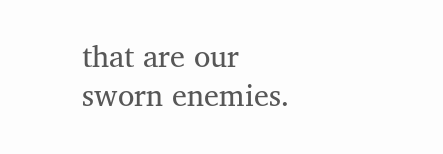that are our sworn enemies.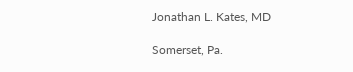Jonathan L. Kates, MD

Somerset, Pa.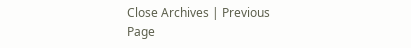Close Archives | Previous Page